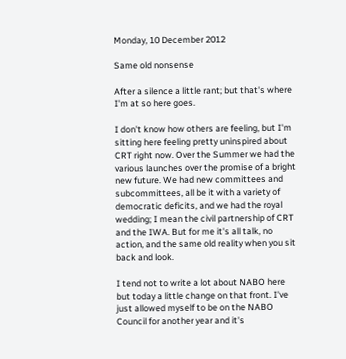Monday, 10 December 2012

Same old nonsense

After a silence a little rant; but that's where I'm at so here goes.

I don't know how others are feeling, but I'm sitting here feeling pretty uninspired about CRT right now. Over the Summer we had the various launches over the promise of a bright new future. We had new committees and subcommittees, all be it with a variety of democratic deficits, and we had the royal wedding; I mean the civil partnership of CRT and the IWA. But for me it's all talk, no action, and the same old reality when you sit back and look.

I tend not to write a lot about NABO here but today a little change on that front. I've just allowed myself to be on the NABO Council for another year and it's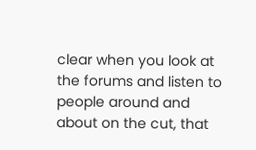clear when you look at the forums and listen to people around and about on the cut, that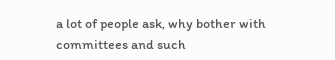a lot of people ask, why bother with committees and such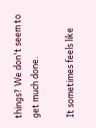things? We don't seem to get much done.

It sometimes feels like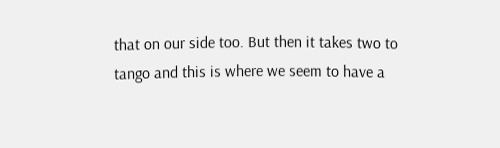that on our side too. But then it takes two to tango and this is where we seem to have a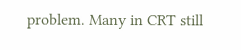problem. Many in CRT still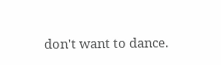don't want to dance.